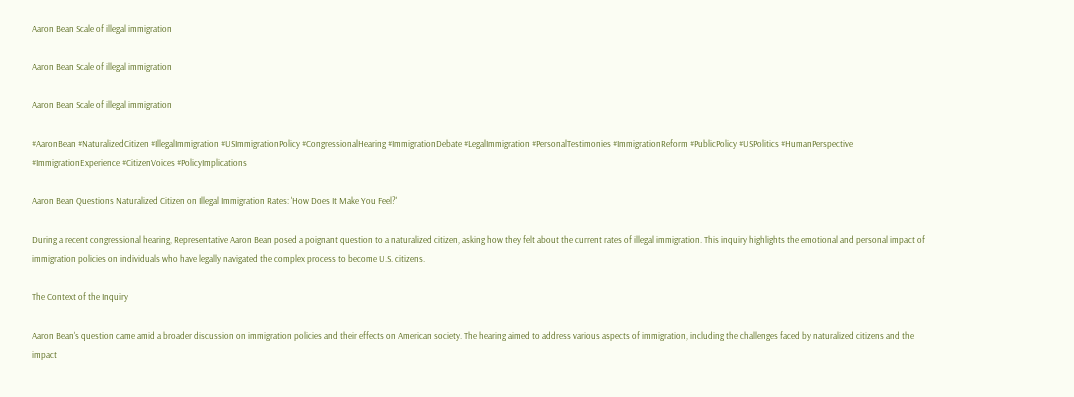Aaron Bean Scale of illegal immigration

Aaron Bean Scale of illegal immigration

Aaron Bean Scale of illegal immigration

#AaronBean #NaturalizedCitizen #IllegalImmigration #USImmigrationPolicy #CongressionalHearing #ImmigrationDebate #LegalImmigration #PersonalTestimonies #ImmigrationReform #PublicPolicy #USPolitics #HumanPerspective #ImmigrationExperience #CitizenVoices #PolicyImplications

Aaron Bean Questions Naturalized Citizen on Illegal Immigration Rates: 'How Does It Make You Feel?'

During a recent congressional hearing, Representative Aaron Bean posed a poignant question to a naturalized citizen, asking how they felt about the current rates of illegal immigration. This inquiry highlights the emotional and personal impact of immigration policies on individuals who have legally navigated the complex process to become U.S. citizens.

The Context of the Inquiry

Aaron Bean's question came amid a broader discussion on immigration policies and their effects on American society. The hearing aimed to address various aspects of immigration, including the challenges faced by naturalized citizens and the impact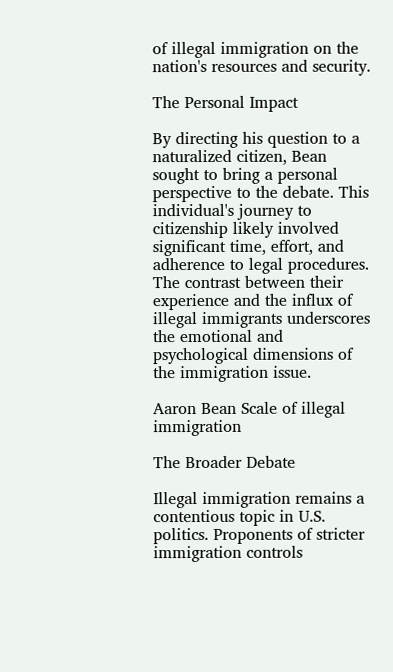of illegal immigration on the nation's resources and security.

The Personal Impact

By directing his question to a naturalized citizen, Bean sought to bring a personal perspective to the debate. This individual's journey to citizenship likely involved significant time, effort, and adherence to legal procedures. The contrast between their experience and the influx of illegal immigrants underscores the emotional and psychological dimensions of the immigration issue.

Aaron Bean Scale of illegal immigration

The Broader Debate

Illegal immigration remains a contentious topic in U.S. politics. Proponents of stricter immigration controls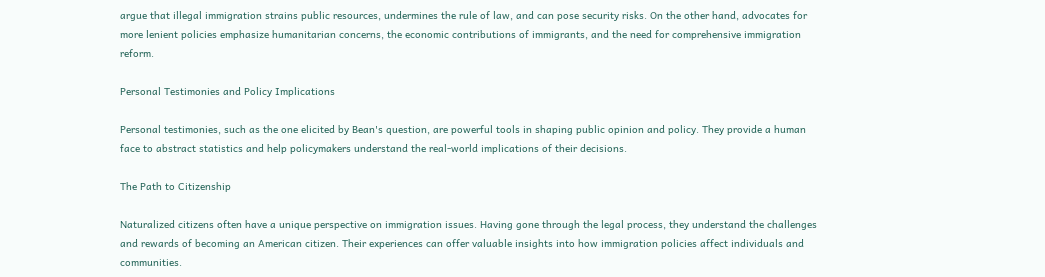argue that illegal immigration strains public resources, undermines the rule of law, and can pose security risks. On the other hand, advocates for more lenient policies emphasize humanitarian concerns, the economic contributions of immigrants, and the need for comprehensive immigration reform.

Personal Testimonies and Policy Implications

Personal testimonies, such as the one elicited by Bean's question, are powerful tools in shaping public opinion and policy. They provide a human face to abstract statistics and help policymakers understand the real-world implications of their decisions.

The Path to Citizenship

Naturalized citizens often have a unique perspective on immigration issues. Having gone through the legal process, they understand the challenges and rewards of becoming an American citizen. Their experiences can offer valuable insights into how immigration policies affect individuals and communities.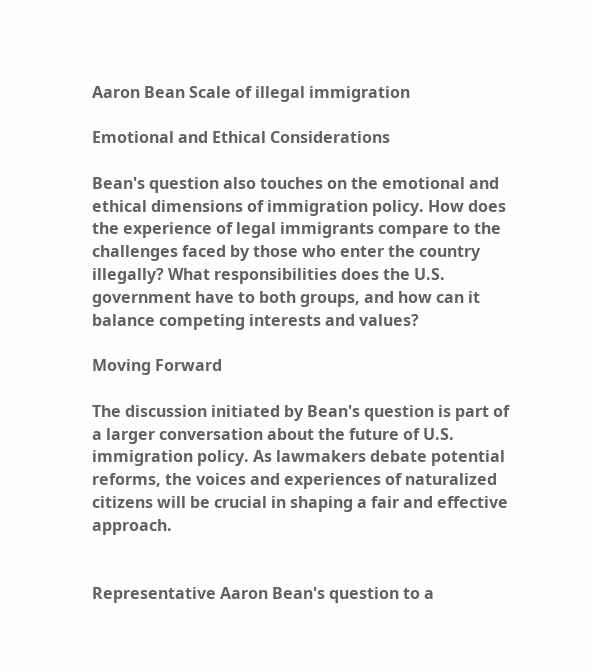Aaron Bean Scale of illegal immigration

Emotional and Ethical Considerations

Bean's question also touches on the emotional and ethical dimensions of immigration policy. How does the experience of legal immigrants compare to the challenges faced by those who enter the country illegally? What responsibilities does the U.S. government have to both groups, and how can it balance competing interests and values?

Moving Forward

The discussion initiated by Bean's question is part of a larger conversation about the future of U.S. immigration policy. As lawmakers debate potential reforms, the voices and experiences of naturalized citizens will be crucial in shaping a fair and effective approach.


Representative Aaron Bean's question to a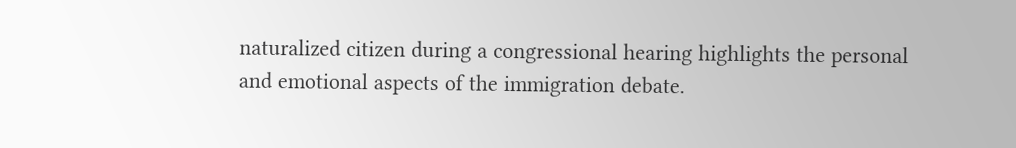naturalized citizen during a congressional hearing highlights the personal and emotional aspects of the immigration debate.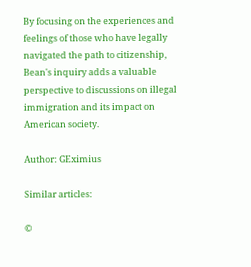By focusing on the experiences and feelings of those who have legally navigated the path to citizenship, Bean's inquiry adds a valuable perspective to discussions on illegal immigration and its impact on American society.

Author: GEximius

Similar articles:

©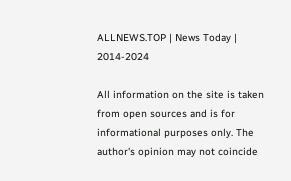ALLNEWS.TOP | News Today | 2014-2024

All information on the site is taken from open sources and is for informational purposes only. The author's opinion may not coincide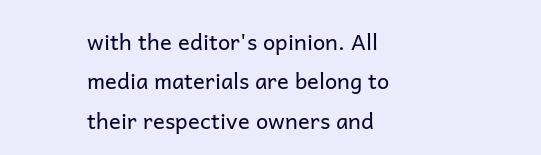with the editor's opinion. All media materials are belong to their respective owners and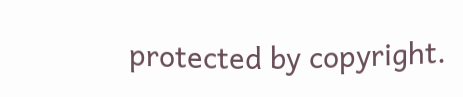protected by copyright.